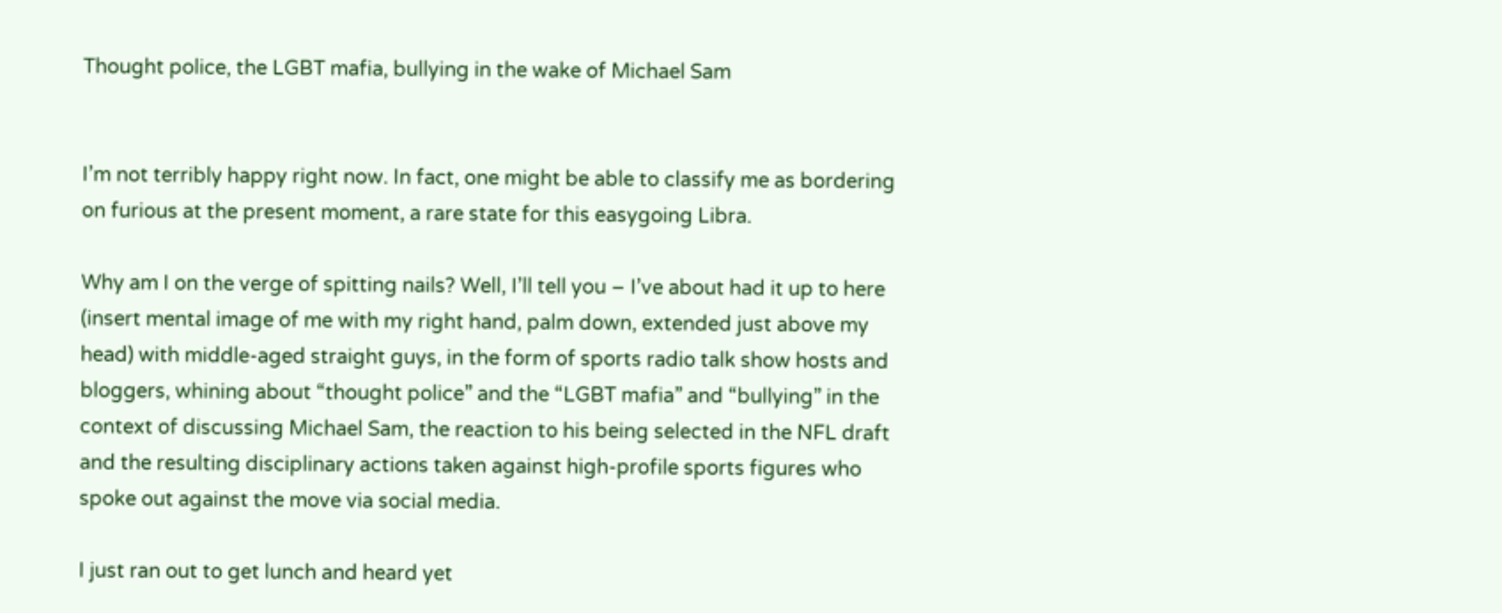Thought police, the LGBT mafia, bullying in the wake of Michael Sam


I’m not terribly happy right now. In fact, one might be able to classify me as bordering on furious at the present moment, a rare state for this easygoing Libra.

Why am I on the verge of spitting nails? Well, I’ll tell you – I’ve about had it up to here (insert mental image of me with my right hand, palm down, extended just above my head) with middle-aged straight guys, in the form of sports radio talk show hosts and bloggers, whining about “thought police” and the “LGBT mafia” and “bullying” in the context of discussing Michael Sam, the reaction to his being selected in the NFL draft and the resulting disciplinary actions taken against high-profile sports figures who spoke out against the move via social media.

I just ran out to get lunch and heard yet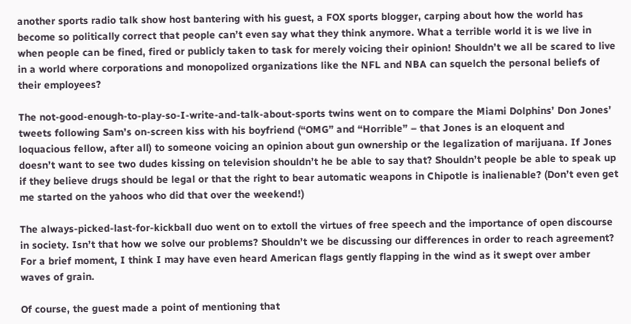another sports radio talk show host bantering with his guest, a FOX sports blogger, carping about how the world has become so politically correct that people can’t even say what they think anymore. What a terrible world it is we live in when people can be fined, fired or publicly taken to task for merely voicing their opinion! Shouldn’t we all be scared to live in a world where corporations and monopolized organizations like the NFL and NBA can squelch the personal beliefs of their employees?

The not-good-enough-to-play-so-I-write-and-talk-about-sports twins went on to compare the Miami Dolphins’ Don Jones’ tweets following Sam’s on-screen kiss with his boyfriend (“OMG” and “Horrible” – that Jones is an eloquent and loquacious fellow, after all) to someone voicing an opinion about gun ownership or the legalization of marijuana. If Jones doesn’t want to see two dudes kissing on television shouldn’t he be able to say that? Shouldn’t people be able to speak up if they believe drugs should be legal or that the right to bear automatic weapons in Chipotle is inalienable? (Don’t even get me started on the yahoos who did that over the weekend!)

The always-picked-last-for-kickball duo went on to extoll the virtues of free speech and the importance of open discourse in society. Isn’t that how we solve our problems? Shouldn’t we be discussing our differences in order to reach agreement? For a brief moment, I think I may have even heard American flags gently flapping in the wind as it swept over amber waves of grain.

Of course, the guest made a point of mentioning that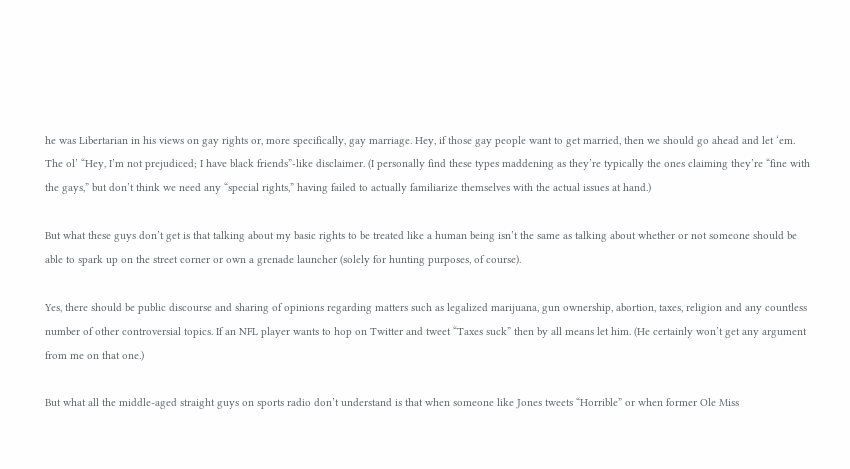he was Libertarian in his views on gay rights or, more specifically, gay marriage. Hey, if those gay people want to get married, then we should go ahead and let ‘em. The ol’ “Hey, I’m not prejudiced; I have black friends”-like disclaimer. (I personally find these types maddening as they’re typically the ones claiming they’re “fine with the gays,” but don’t think we need any “special rights,” having failed to actually familiarize themselves with the actual issues at hand.)

But what these guys don’t get is that talking about my basic rights to be treated like a human being isn’t the same as talking about whether or not someone should be able to spark up on the street corner or own a grenade launcher (solely for hunting purposes, of course).

Yes, there should be public discourse and sharing of opinions regarding matters such as legalized marijuana, gun ownership, abortion, taxes, religion and any countless number of other controversial topics. If an NFL player wants to hop on Twitter and tweet “Taxes suck” then by all means let him. (He certainly won’t get any argument from me on that one.)

But what all the middle-aged straight guys on sports radio don’t understand is that when someone like Jones tweets “Horrible” or when former Ole Miss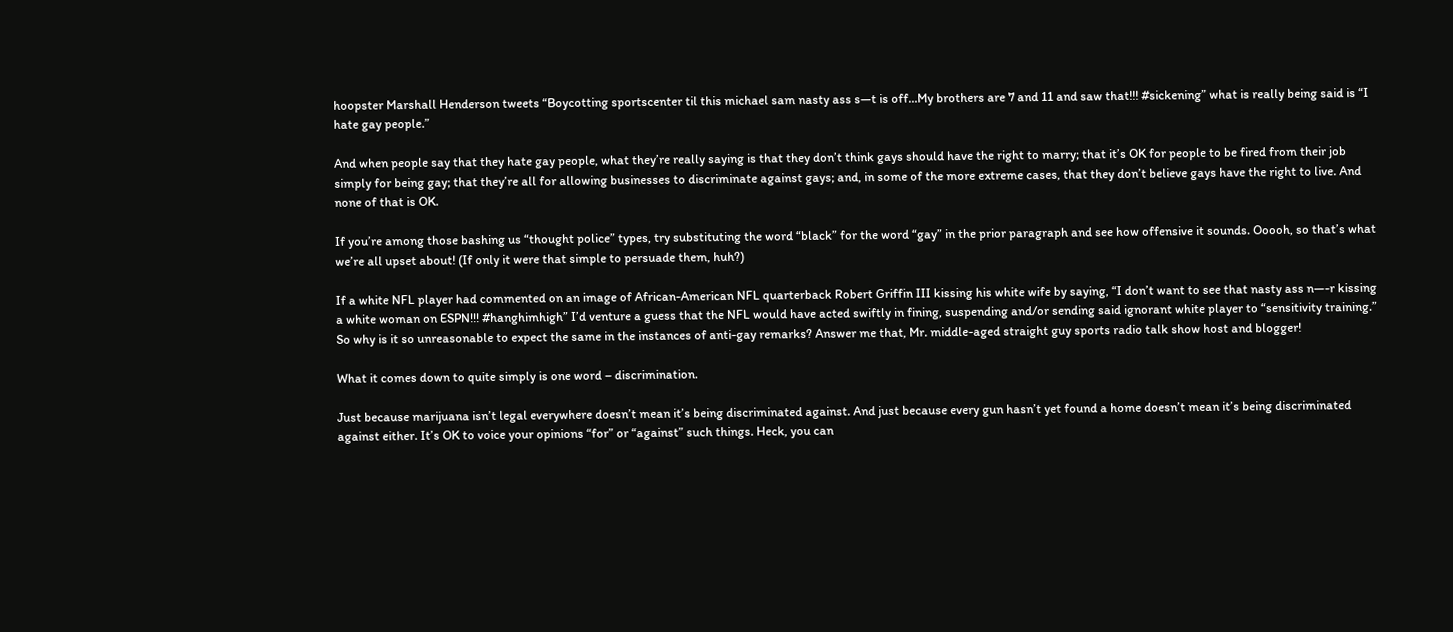hoopster Marshall Henderson tweets “Boycotting sportscenter til this michael sam nasty ass s—t is off…My brothers are 7 and 11 and saw that!!! #sickening” what is really being said is “I hate gay people.”

And when people say that they hate gay people, what they’re really saying is that they don’t think gays should have the right to marry; that it’s OK for people to be fired from their job simply for being gay; that they’re all for allowing businesses to discriminate against gays; and, in some of the more extreme cases, that they don’t believe gays have the right to live. And none of that is OK.

If you’re among those bashing us “thought police” types, try substituting the word “black” for the word “gay” in the prior paragraph and see how offensive it sounds. Ooooh, so that’s what we’re all upset about! (If only it were that simple to persuade them, huh?)

If a white NFL player had commented on an image of African-American NFL quarterback Robert Griffin III kissing his white wife by saying, “I don’t want to see that nasty ass n—-r kissing a white woman on ESPN!!! #hanghimhigh” I’d venture a guess that the NFL would have acted swiftly in fining, suspending and/or sending said ignorant white player to “sensitivity training.” So why is it so unreasonable to expect the same in the instances of anti-gay remarks? Answer me that, Mr. middle-aged straight guy sports radio talk show host and blogger!

What it comes down to quite simply is one word – discrimination.

Just because marijuana isn’t legal everywhere doesn’t mean it’s being discriminated against. And just because every gun hasn’t yet found a home doesn’t mean it’s being discriminated against either. It’s OK to voice your opinions “for” or “against” such things. Heck, you can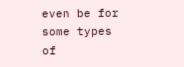even be for some types of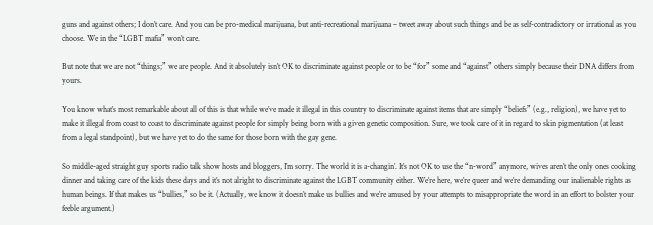guns and against others; I don’t care. And you can be pro-medical marijuana, but anti-recreational marijuana – tweet away about such things and be as self-contradictory or irrational as you choose. We in the “LGBT mafia” won’t care.

But note that we are not “things;” we are people. And it absolutely isn’t OK to discriminate against people or to be “for” some and “against” others simply because their DNA differs from yours.

You know what’s most remarkable about all of this is that while we’ve made it illegal in this country to discriminate against items that are simply “beliefs” (e.g., religion), we have yet to make it illegal from coast to coast to discriminate against people for simply being born with a given genetic composition. Sure, we took care of it in regard to skin pigmentation (at least from a legal standpoint), but we have yet to do the same for those born with the gay gene.

So middle-aged straight guy sports radio talk show hosts and bloggers, I’m sorry. The world it is a-changin’. It’s not OK to use the “n-word” anymore, wives aren’t the only ones cooking dinner and taking care of the kids these days and it’s not alright to discriminate against the LGBT community either. We’re here, we’re queer and we’re demanding our inalienable rights as human beings. If that makes us “bullies,” so be it. (Actually, we know it doesn’t make us bullies and we’re amused by your attempts to misappropriate the word in an effort to bolster your feeble argument.)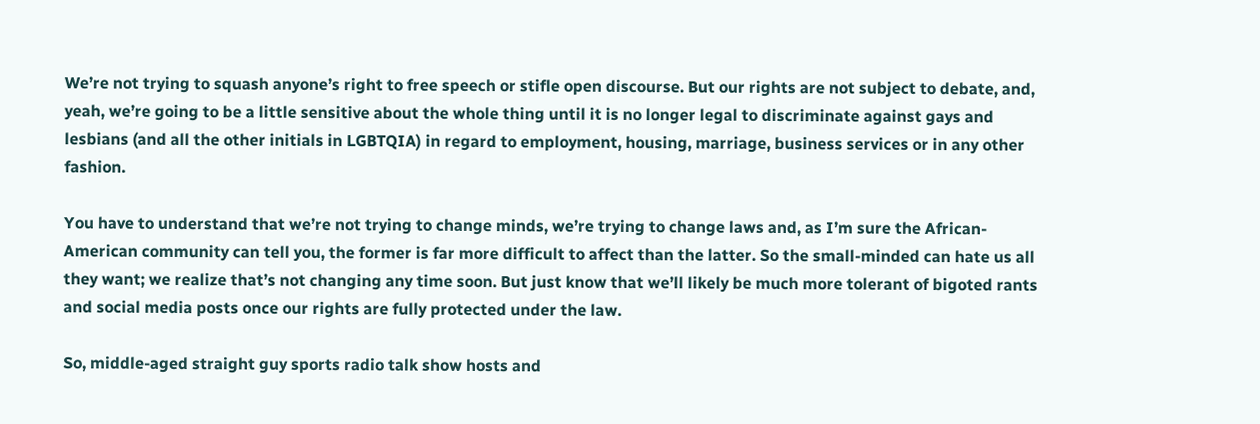We’re not trying to squash anyone’s right to free speech or stifle open discourse. But our rights are not subject to debate, and, yeah, we’re going to be a little sensitive about the whole thing until it is no longer legal to discriminate against gays and lesbians (and all the other initials in LGBTQIA) in regard to employment, housing, marriage, business services or in any other fashion.

You have to understand that we’re not trying to change minds, we’re trying to change laws and, as I’m sure the African-American community can tell you, the former is far more difficult to affect than the latter. So the small-minded can hate us all they want; we realize that’s not changing any time soon. But just know that we’ll likely be much more tolerant of bigoted rants and social media posts once our rights are fully protected under the law.

So, middle-aged straight guy sports radio talk show hosts and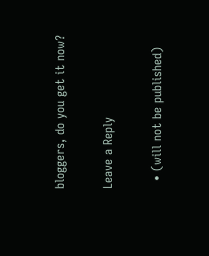bloggers, do you get it now?

Leave a Reply

  • (will not be published)